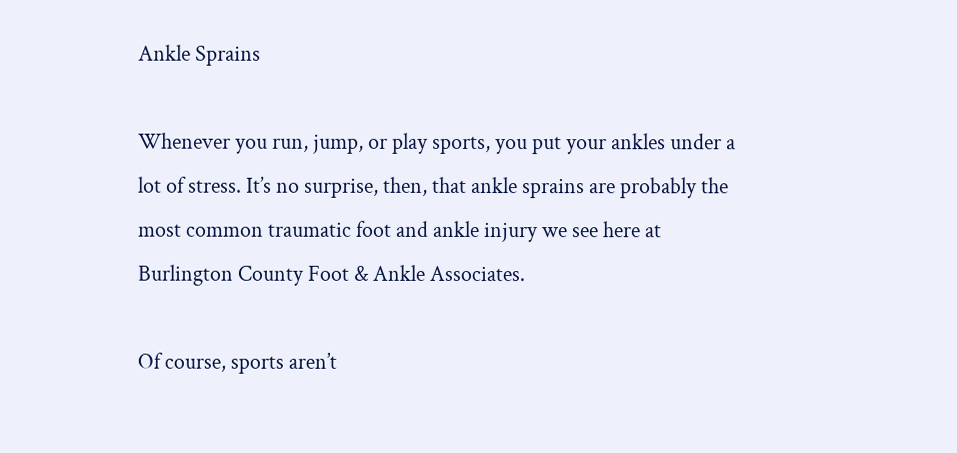Ankle Sprains

Whenever you run, jump, or play sports, you put your ankles under a lot of stress. It’s no surprise, then, that ankle sprains are probably the most common traumatic foot and ankle injury we see here at Burlington County Foot & Ankle Associates.

Of course, sports aren’t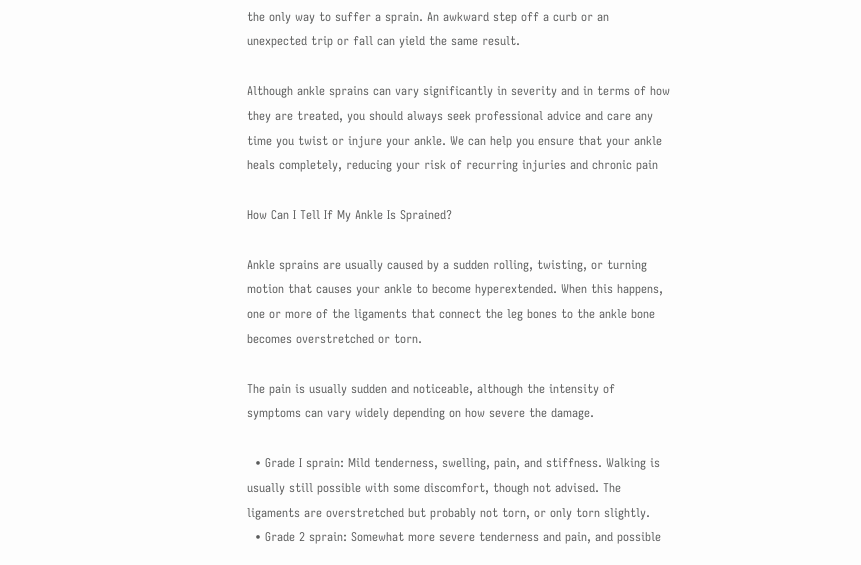the only way to suffer a sprain. An awkward step off a curb or an unexpected trip or fall can yield the same result.

Although ankle sprains can vary significantly in severity and in terms of how they are treated, you should always seek professional advice and care any time you twist or injure your ankle. We can help you ensure that your ankle heals completely, reducing your risk of recurring injuries and chronic pain

How Can I Tell If My Ankle Is Sprained?

Ankle sprains are usually caused by a sudden rolling, twisting, or turning motion that causes your ankle to become hyperextended. When this happens, one or more of the ligaments that connect the leg bones to the ankle bone becomes overstretched or torn.

The pain is usually sudden and noticeable, although the intensity of symptoms can vary widely depending on how severe the damage.

  • Grade I sprain: Mild tenderness, swelling, pain, and stiffness. Walking is usually still possible with some discomfort, though not advised. The ligaments are overstretched but probably not torn, or only torn slightly.
  • Grade 2 sprain: Somewhat more severe tenderness and pain, and possible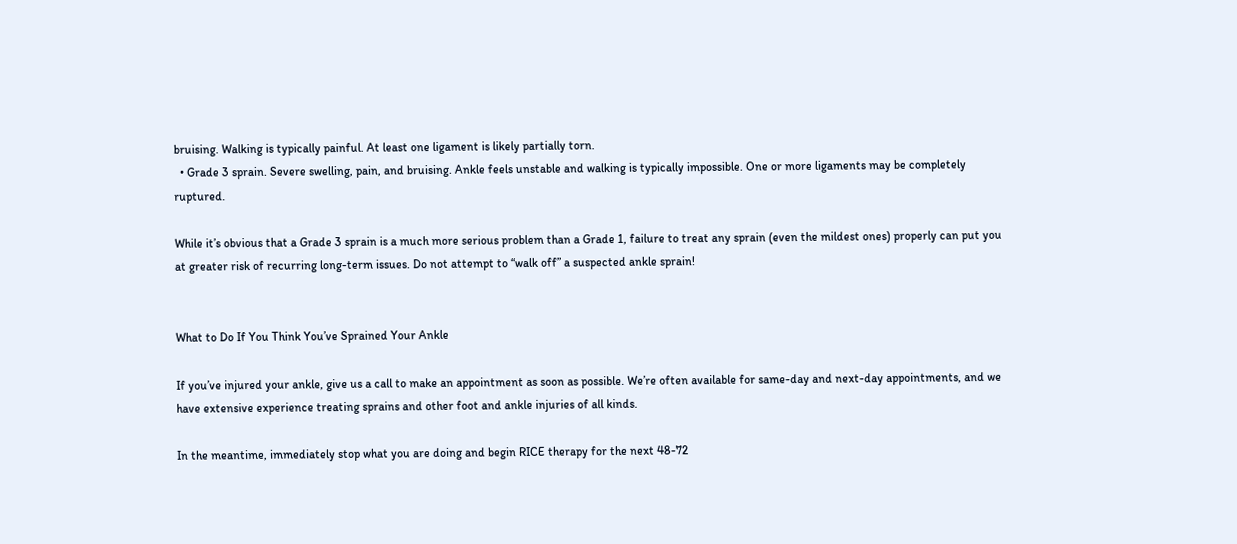bruising. Walking is typically painful. At least one ligament is likely partially torn.
  • Grade 3 sprain. Severe swelling, pain, and bruising. Ankle feels unstable and walking is typically impossible. One or more ligaments may be completely ruptured.

While it’s obvious that a Grade 3 sprain is a much more serious problem than a Grade 1, failure to treat any sprain (even the mildest ones) properly can put you at greater risk of recurring long-term issues. Do not attempt to “walk off” a suspected ankle sprain!


What to Do If You Think You’ve Sprained Your Ankle

If you’ve injured your ankle, give us a call to make an appointment as soon as possible. We’re often available for same-day and next-day appointments, and we have extensive experience treating sprains and other foot and ankle injuries of all kinds.

In the meantime, immediately stop what you are doing and begin RICE therapy for the next 48-72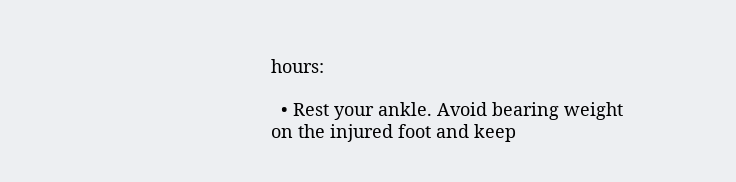hours:

  • Rest your ankle. Avoid bearing weight on the injured foot and keep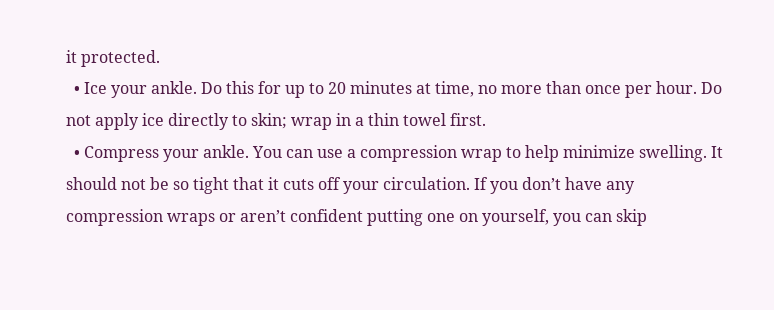it protected.
  • Ice your ankle. Do this for up to 20 minutes at time, no more than once per hour. Do not apply ice directly to skin; wrap in a thin towel first.
  • Compress your ankle. You can use a compression wrap to help minimize swelling. It should not be so tight that it cuts off your circulation. If you don’t have any compression wraps or aren’t confident putting one on yourself, you can skip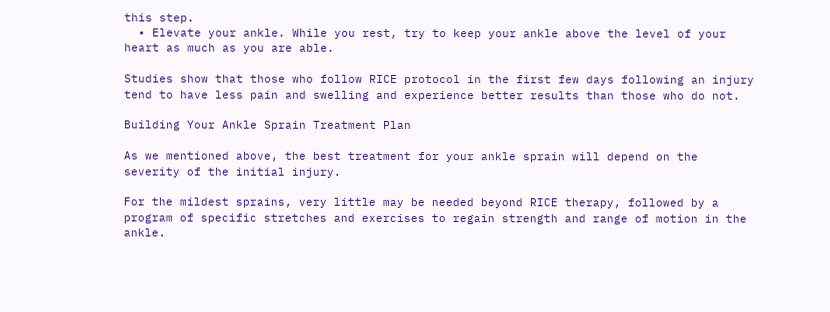this step.
  • Elevate your ankle. While you rest, try to keep your ankle above the level of your heart as much as you are able.

Studies show that those who follow RICE protocol in the first few days following an injury tend to have less pain and swelling and experience better results than those who do not.

Building Your Ankle Sprain Treatment Plan

As we mentioned above, the best treatment for your ankle sprain will depend on the severity of the initial injury.

For the mildest sprains, very little may be needed beyond RICE therapy, followed by a program of specific stretches and exercises to regain strength and range of motion in the ankle.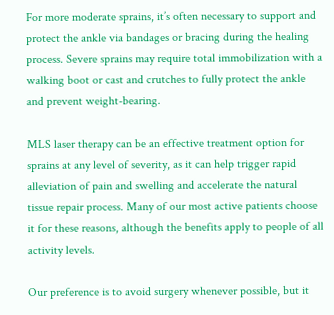For more moderate sprains, it’s often necessary to support and protect the ankle via bandages or bracing during the healing process. Severe sprains may require total immobilization with a walking boot or cast and crutches to fully protect the ankle and prevent weight-bearing.

MLS laser therapy can be an effective treatment option for sprains at any level of severity, as it can help trigger rapid alleviation of pain and swelling and accelerate the natural tissue repair process. Many of our most active patients choose it for these reasons, although the benefits apply to people of all activity levels.

Our preference is to avoid surgery whenever possible, but it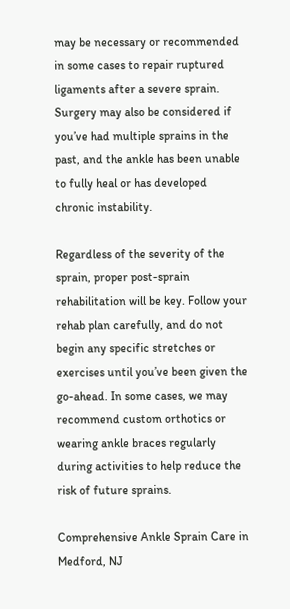may be necessary or recommended in some cases to repair ruptured ligaments after a severe sprain. Surgery may also be considered if you’ve had multiple sprains in the past, and the ankle has been unable to fully heal or has developed chronic instability.

Regardless of the severity of the sprain, proper post-sprain rehabilitation will be key. Follow your rehab plan carefully, and do not begin any specific stretches or exercises until you’ve been given the go-ahead. In some cases, we may recommend custom orthotics or wearing ankle braces regularly during activities to help reduce the risk of future sprains.

Comprehensive Ankle Sprain Care in Medford, NJ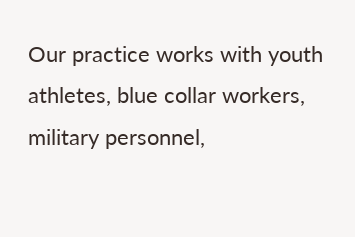Our practice works with youth athletes, blue collar workers, military personnel,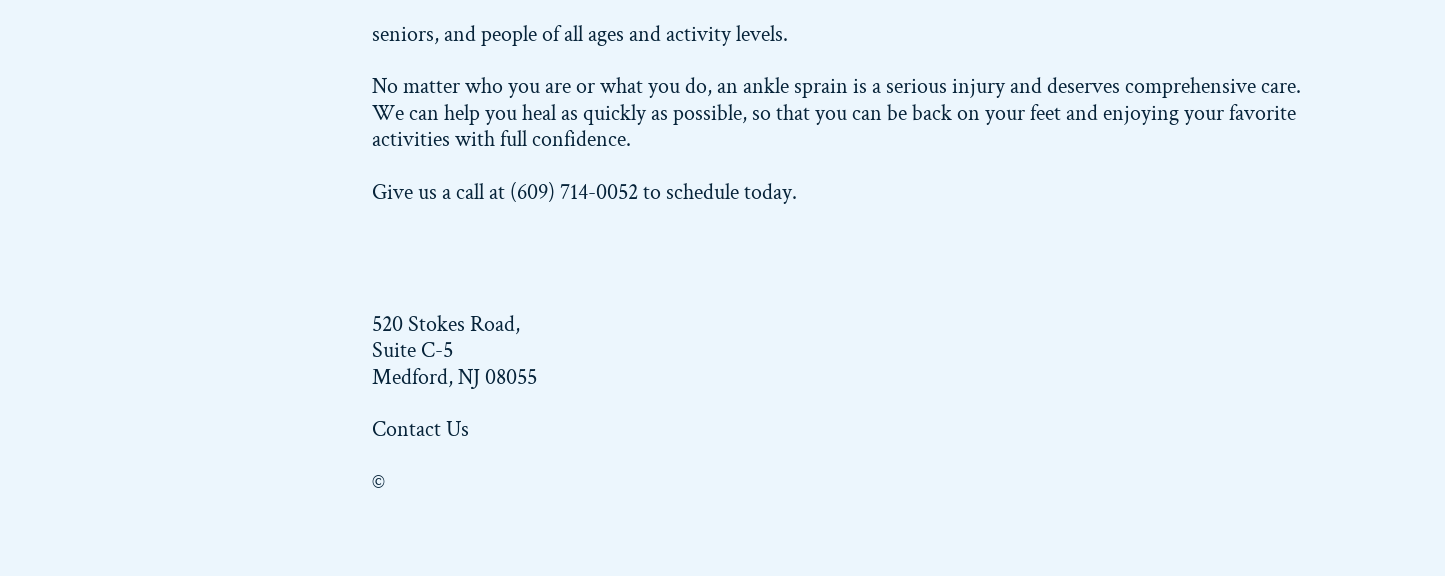seniors, and people of all ages and activity levels.

No matter who you are or what you do, an ankle sprain is a serious injury and deserves comprehensive care. We can help you heal as quickly as possible, so that you can be back on your feet and enjoying your favorite activities with full confidence.

Give us a call at (609) 714-0052 to schedule today.




520 Stokes Road,
Suite C-5
Medford, NJ 08055

Contact Us

©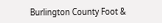Burlington County Foot &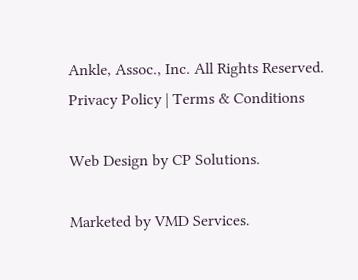Ankle, Assoc., Inc. All Rights Reserved.
Privacy Policy | Terms & Conditions

Web Design by CP Solutions.

Marketed by VMD Services.